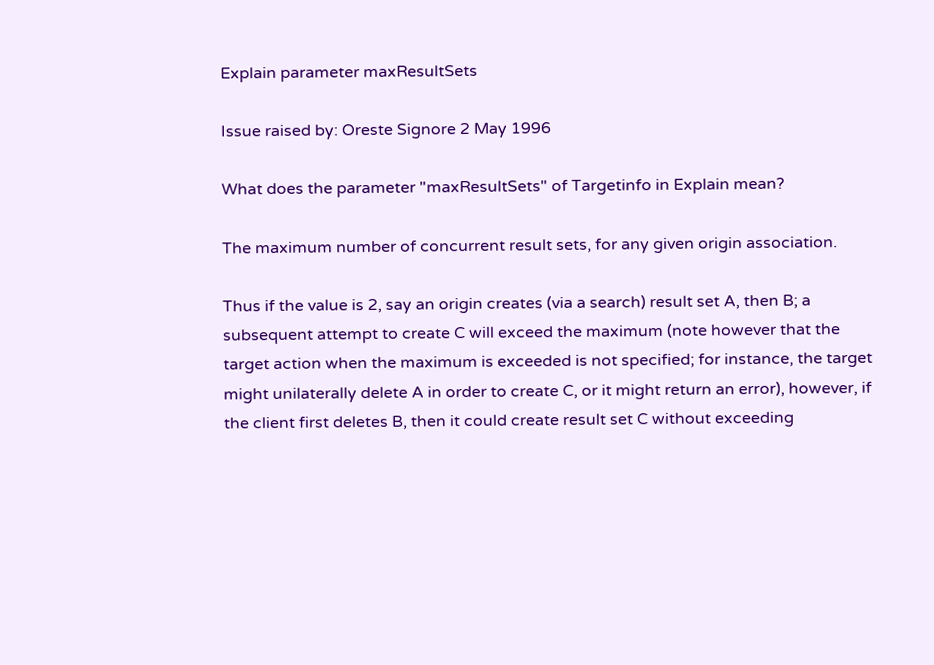Explain parameter maxResultSets

Issue raised by: Oreste Signore 2 May 1996

What does the parameter "maxResultSets" of Targetinfo in Explain mean?

The maximum number of concurrent result sets, for any given origin association.

Thus if the value is 2, say an origin creates (via a search) result set A, then B; a subsequent attempt to create C will exceed the maximum (note however that the target action when the maximum is exceeded is not specified; for instance, the target might unilaterally delete A in order to create C, or it might return an error), however, if the client first deletes B, then it could create result set C without exceeding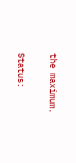the maximum.

Status: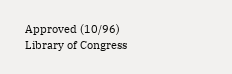Approved (10/96)
Library of Congress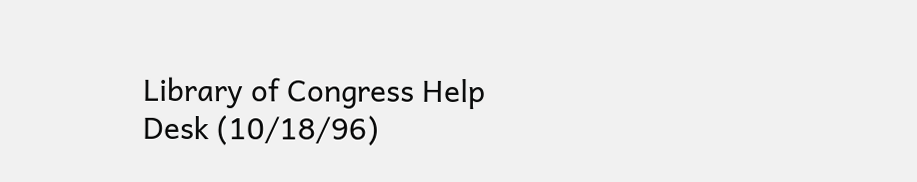Library of Congress Help Desk (10/18/96)